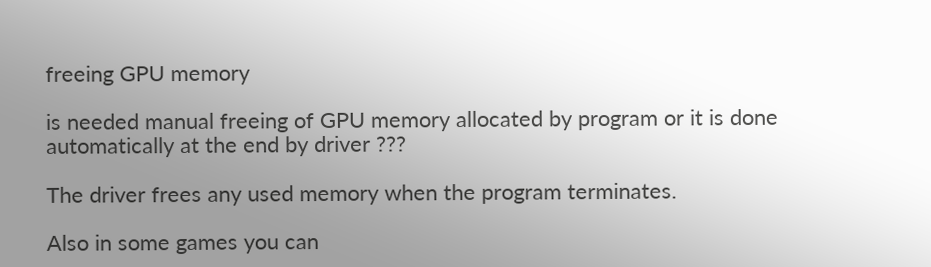freeing GPU memory

is needed manual freeing of GPU memory allocated by program or it is done automatically at the end by driver ???

The driver frees any used memory when the program terminates.

Also in some games you can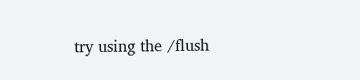try using the /flush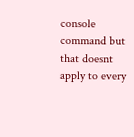console command but that doesnt apply to every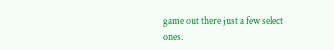game out there just a few select ones.